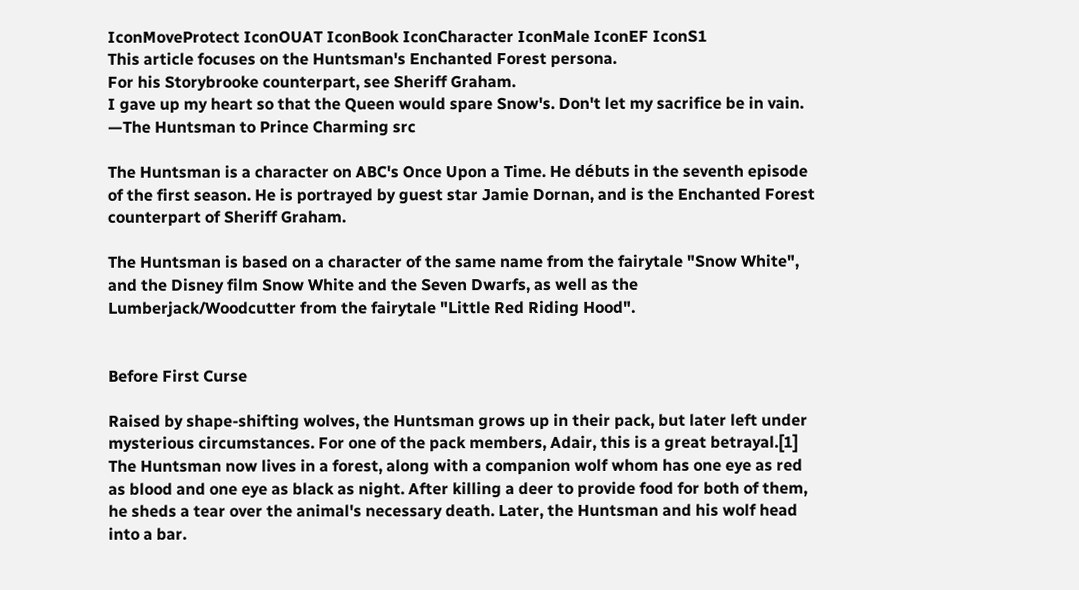IconMoveProtect IconOUAT IconBook IconCharacter IconMale IconEF IconS1
This article focuses on the Huntsman's Enchanted Forest persona.
For his Storybrooke counterpart, see Sheriff Graham.
I gave up my heart so that the Queen would spare Snow's. Don't let my sacrifice be in vain.
—The Huntsman to Prince Charming src

The Huntsman is a character on ABC's Once Upon a Time. He débuts in the seventh episode of the first season. He is portrayed by guest star Jamie Dornan, and is the Enchanted Forest counterpart of Sheriff Graham.

The Huntsman is based on a character of the same name from the fairytale "Snow White", and the Disney film Snow White and the Seven Dwarfs, as well as the Lumberjack/Woodcutter from the fairytale "Little Red Riding Hood".


Before First Curse

Raised by shape-shifting wolves, the Huntsman grows up in their pack, but later left under mysterious circumstances. For one of the pack members, Adair, this is a great betrayal.[1] The Huntsman now lives in a forest, along with a companion wolf whom has one eye as red as blood and one eye as black as night. After killing a deer to provide food for both of them, he sheds a tear over the animal's necessary death. Later, the Huntsman and his wolf head into a bar.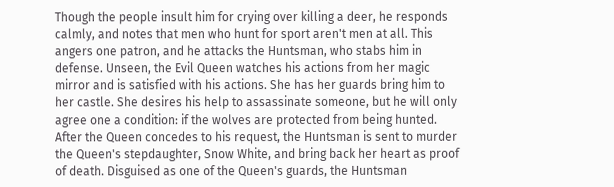Though the people insult him for crying over killing a deer, he responds calmly, and notes that men who hunt for sport aren't men at all. This angers one patron, and he attacks the Huntsman, who stabs him in defense. Unseen, the Evil Queen watches his actions from her magic mirror and is satisfied with his actions. She has her guards bring him to her castle. She desires his help to assassinate someone, but he will only agree one a condition: if the wolves are protected from being hunted. After the Queen concedes to his request, the Huntsman is sent to murder the Queen's stepdaughter, Snow White, and bring back her heart as proof of death. Disguised as one of the Queen's guards, the Huntsman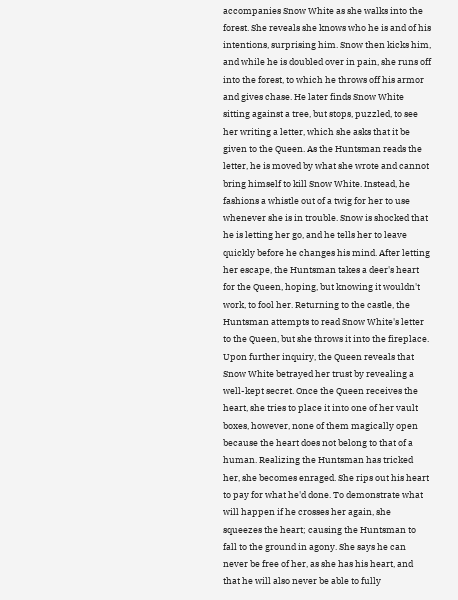accompanies Snow White as she walks into the forest. She reveals she knows who he is and of his intentions, surprising him. Snow then kicks him, and while he is doubled over in pain, she runs off into the forest, to which he throws off his armor and gives chase. He later finds Snow White sitting against a tree, but stops, puzzled, to see her writing a letter, which she asks that it be given to the Queen. As the Huntsman reads the letter, he is moved by what she wrote and cannot bring himself to kill Snow White. Instead, he fashions a whistle out of a twig for her to use whenever she is in trouble. Snow is shocked that he is letting her go, and he tells her to leave quickly before he changes his mind. After letting her escape, the Huntsman takes a deer's heart for the Queen, hoping, but knowing it wouldn't work, to fool her. Returning to the castle, the Huntsman attempts to read Snow White's letter to the Queen, but she throws it into the fireplace. Upon further inquiry, the Queen reveals that Snow White betrayed her trust by revealing a well-kept secret. Once the Queen receives the heart, she tries to place it into one of her vault boxes, however, none of them magically open because the heart does not belong to that of a human. Realizing the Huntsman has tricked her, she becomes enraged. She rips out his heart to pay for what he'd done. To demonstrate what will happen if he crosses her again, she squeezes the heart; causing the Huntsman to fall to the ground in agony. She says he can never be free of her, as she has his heart, and that he will also never be able to fully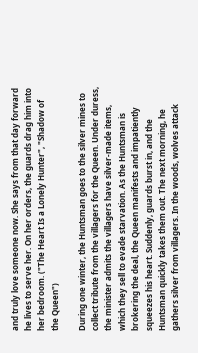and truly love someone now. She says from that day forward he lives to serve her. On her orders, the guards drag him into her bedroom. ("The Heart Is a Lonely Hunter", "Shadow of the Queen")

During one winter, the Huntsman goes to the silver mines to collect tribute from the villagers for the Queen. Under duress, the minister admits the villagers have silver-made items, which they sell to evade starvation. As the Huntsman is brokering the deal, the Queen manifests and impatiently squeezes his heart. Suddenly, guards burst in, and the Huntsman quickly takes them out. The next morning, he gathers silver from villagers. In the woods, wolves attack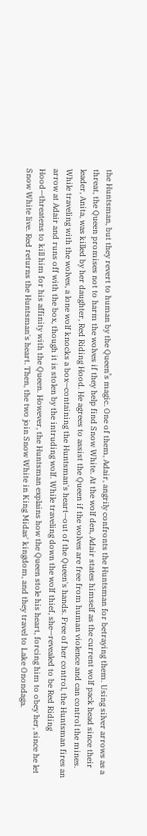the Huntsman, but they revert to human by the Queen’s magic. One of them, Adair, angrily confronts the Huntsman for betraying them. Using silver arrows as a threat, the Queen promises not to harm the wolves if they help find Snow White. At the wolf den, Adair states himself as the current wolf pack head since their leader, Anita, was killed by her daughter, Red Riding Hood. He agrees to assist the Queen if the wolves are free from human violence and can control the mines. While traveling with the wolves, a lone wolf knocks a box—containing the Huntsman's heart—out of the Queen's hands. Free of her control, the Huntsman fires an arrow at Adair and runs off with the box, though it is stolen by the intruding wolf. While traveling down the wolf thief, she—revealed to be Red Riding Hood—threatens to kill him for his affinity with the Queen. However, the Huntsman explains how the Queen stole his heart, forcing him to obey her, since he let Snow White live. Red returns the Huntsman's heart. Then, the two join Snow White in King Midas' kingdom, and they travel to Lake Onondaga.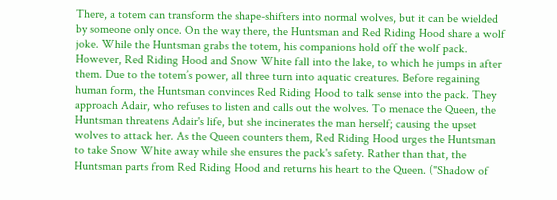There, a totem can transform the shape-shifters into normal wolves, but it can be wielded by someone only once. On the way there, the Huntsman and Red Riding Hood share a wolf joke. While the Huntsman grabs the totem, his companions hold off the wolf pack. However, Red Riding Hood and Snow White fall into the lake, to which he jumps in after them. Due to the totem’s power, all three turn into aquatic creatures. Before regaining human form, the Huntsman convinces Red Riding Hood to talk sense into the pack. They approach Adair, who refuses to listen and calls out the wolves. To menace the Queen, the Huntsman threatens Adair's life, but she incinerates the man herself; causing the upset wolves to attack her. As the Queen counters them, Red Riding Hood urges the Huntsman to take Snow White away while she ensures the pack's safety. Rather than that, the Huntsman parts from Red Riding Hood and returns his heart to the Queen. ("Shadow of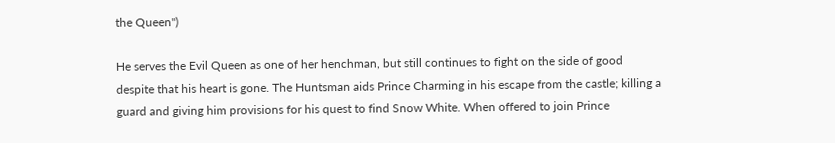the Queen")

He serves the Evil Queen as one of her henchman, but still continues to fight on the side of good despite that his heart is gone. The Huntsman aids Prince Charming in his escape from the castle; killing a guard and giving him provisions for his quest to find Snow White. When offered to join Prince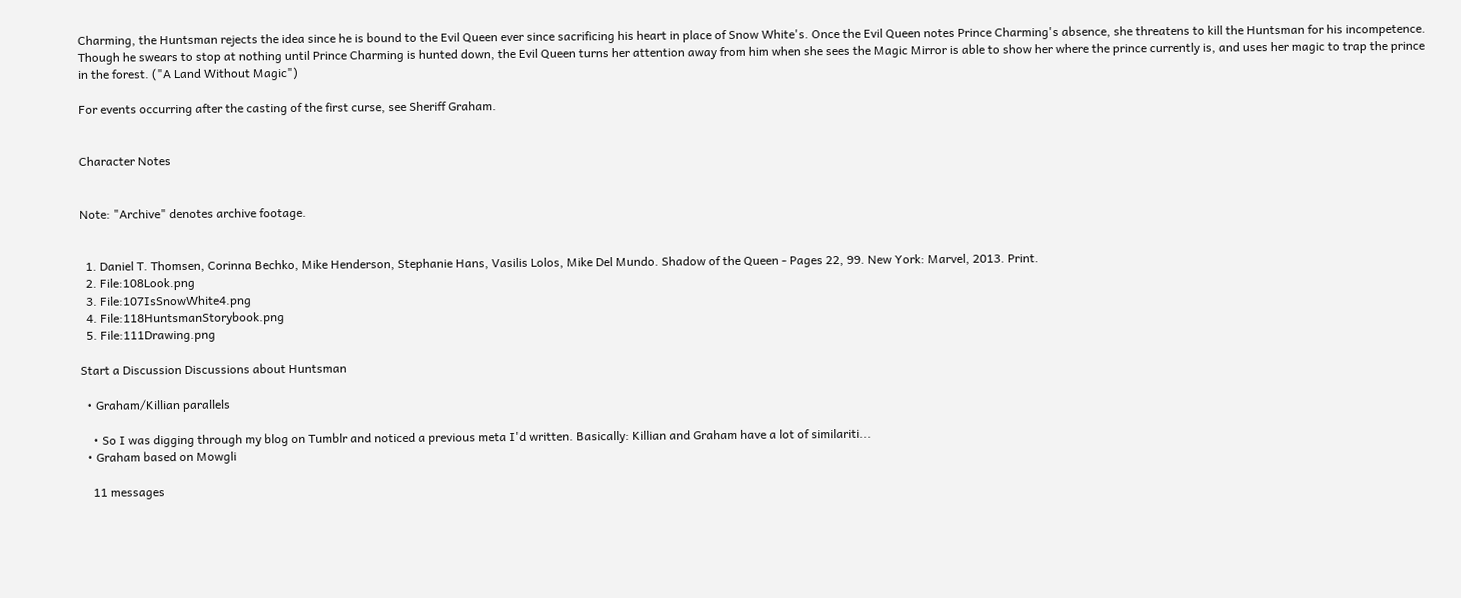Charming, the Huntsman rejects the idea since he is bound to the Evil Queen ever since sacrificing his heart in place of Snow White's. Once the Evil Queen notes Prince Charming's absence, she threatens to kill the Huntsman for his incompetence. Though he swears to stop at nothing until Prince Charming is hunted down, the Evil Queen turns her attention away from him when she sees the Magic Mirror is able to show her where the prince currently is, and uses her magic to trap the prince in the forest. ("A Land Without Magic")

For events occurring after the casting of the first curse, see Sheriff Graham.


Character Notes


Note: "Archive" denotes archive footage.


  1. Daniel T. Thomsen, Corinna Bechko, Mike Henderson, Stephanie Hans, Vasilis Lolos, Mike Del Mundo. Shadow of the Queen - Pages 22, 99. New York: Marvel, 2013. Print.
  2. File:108Look.png
  3. File:107IsSnowWhite4.png
  4. File:118HuntsmanStorybook.png
  5. File:111Drawing.png

Start a Discussion Discussions about Huntsman

  • Graham/Killian parallels

    • So I was digging through my blog on Tumblr and noticed a previous meta I'd written. Basically: Killian and Graham have a lot of similariti...
  • Graham based on Mowgli

    11 messages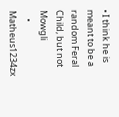• I think he is meant to be a random Feral Child, but not Mowgli
    • Matheus1234zx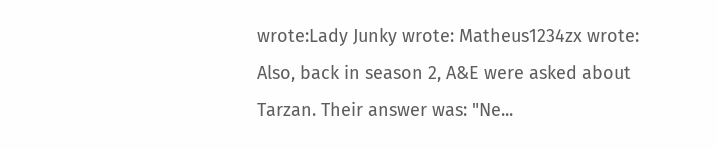wrote:Lady Junky wrote: Matheus1234zx wrote: Also, back in season 2, A&E were asked about Tarzan. Their answer was: "Ne...